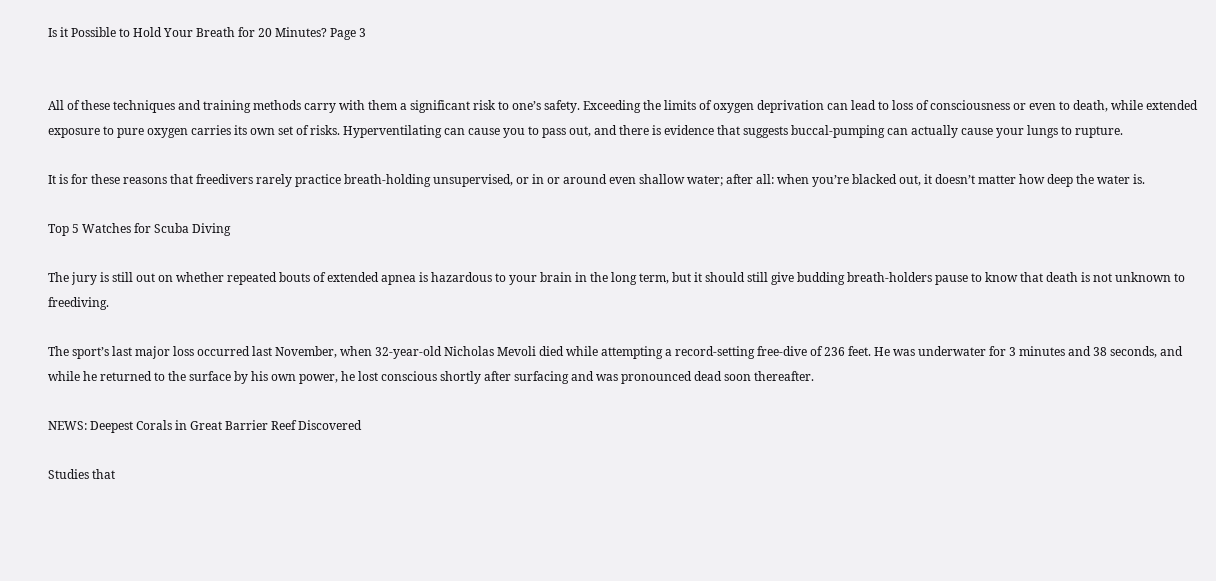Is it Possible to Hold Your Breath for 20 Minutes? Page 3


All of these techniques and training methods carry with them a significant risk to one’s safety. Exceeding the limits of oxygen deprivation can lead to loss of consciousness or even to death, while extended exposure to pure oxygen carries its own set of risks. Hyperventilating can cause you to pass out, and there is evidence that suggests buccal-pumping can actually cause your lungs to rupture.

It is for these reasons that freedivers rarely practice breath-holding unsupervised, or in or around even shallow water; after all: when you’re blacked out, it doesn’t matter how deep the water is.

Top 5 Watches for Scuba Diving

The jury is still out on whether repeated bouts of extended apnea is hazardous to your brain in the long term, but it should still give budding breath-holders pause to know that death is not unknown to freediving.

The sport’s last major loss occurred last November, when 32-year-old Nicholas Mevoli died while attempting a record-setting free-dive of 236 feet. He was underwater for 3 minutes and 38 seconds, and while he returned to the surface by his own power, he lost conscious shortly after surfacing and was pronounced dead soon thereafter.

NEWS: Deepest Corals in Great Barrier Reef Discovered

Studies that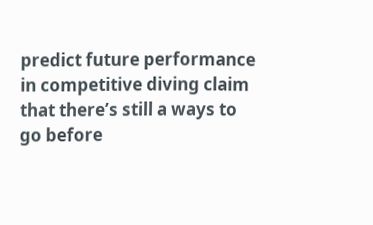predict future performance in competitive diving claim that there’s still a ways to go before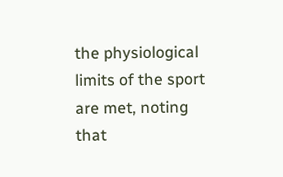the physiological limits of the sport are met, noting that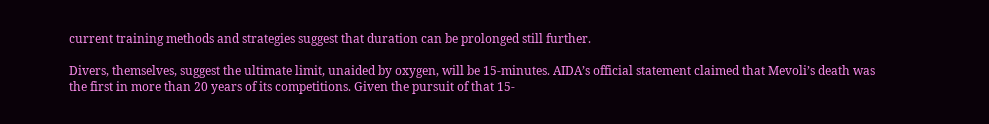current training methods and strategies suggest that duration can be prolonged still further.

Divers, themselves, suggest the ultimate limit, unaided by oxygen, will be 15-minutes. AIDA’s official statement claimed that Mevoli’s death was the first in more than 20 years of its competitions. Given the pursuit of that 15-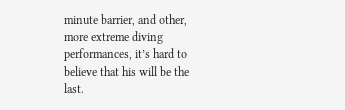minute barrier, and other, more extreme diving performances, it’s hard to believe that his will be the last.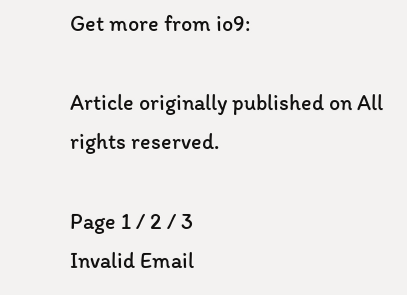Get more from io9:

Article originally published on All rights reserved.

Page 1 / 2 / 3
Invalid Email